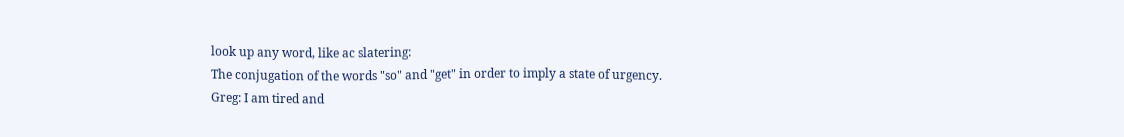look up any word, like ac slatering:
The conjugation of the words "so" and "get" in order to imply a state of urgency.
Greg: I am tired and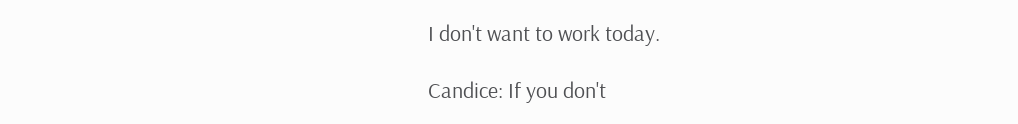I don't want to work today.

Candice: If you don't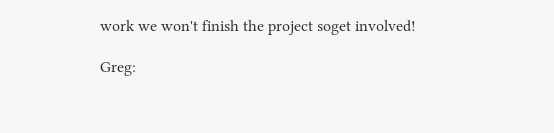work we won't finish the project soget involved!

Greg: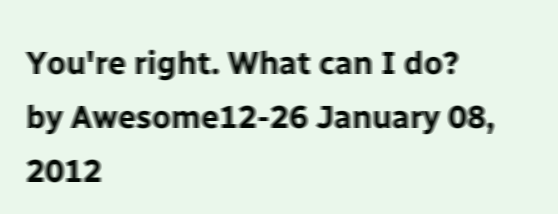You're right. What can I do?
by Awesome12-26 January 08, 2012